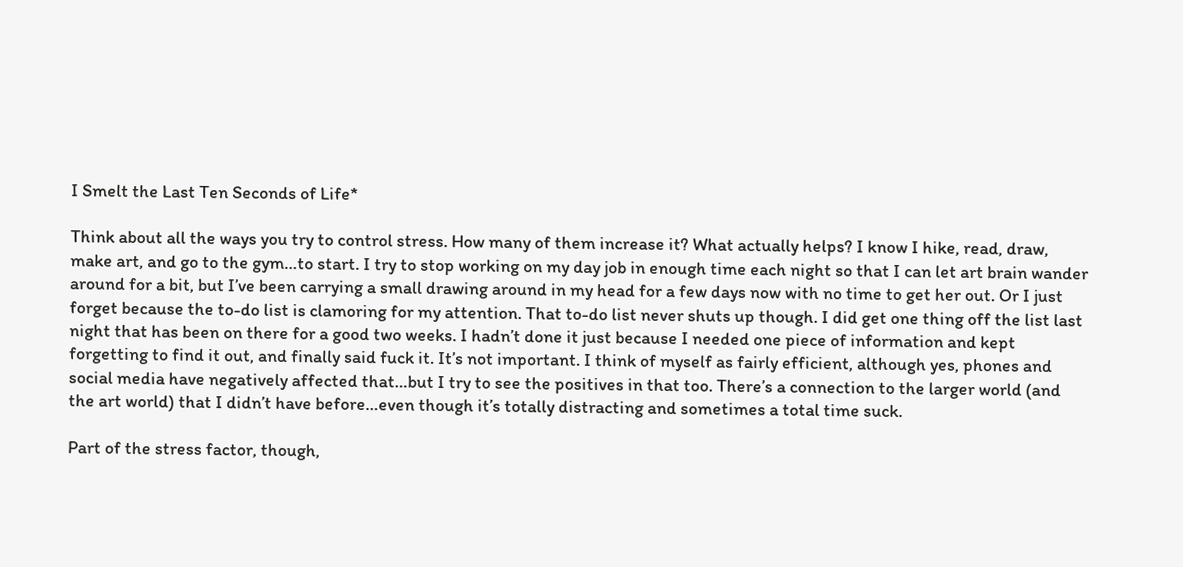I Smelt the Last Ten Seconds of Life*

Think about all the ways you try to control stress. How many of them increase it? What actually helps? I know I hike, read, draw, make art, and go to the gym…to start. I try to stop working on my day job in enough time each night so that I can let art brain wander around for a bit, but I’ve been carrying a small drawing around in my head for a few days now with no time to get her out. Or I just forget because the to-do list is clamoring for my attention. That to-do list never shuts up though. I did get one thing off the list last night that has been on there for a good two weeks. I hadn’t done it just because I needed one piece of information and kept forgetting to find it out, and finally said fuck it. It’s not important. I think of myself as fairly efficient, although yes, phones and social media have negatively affected that…but I try to see the positives in that too. There’s a connection to the larger world (and the art world) that I didn’t have before…even though it’s totally distracting and sometimes a total time suck.

Part of the stress factor, though,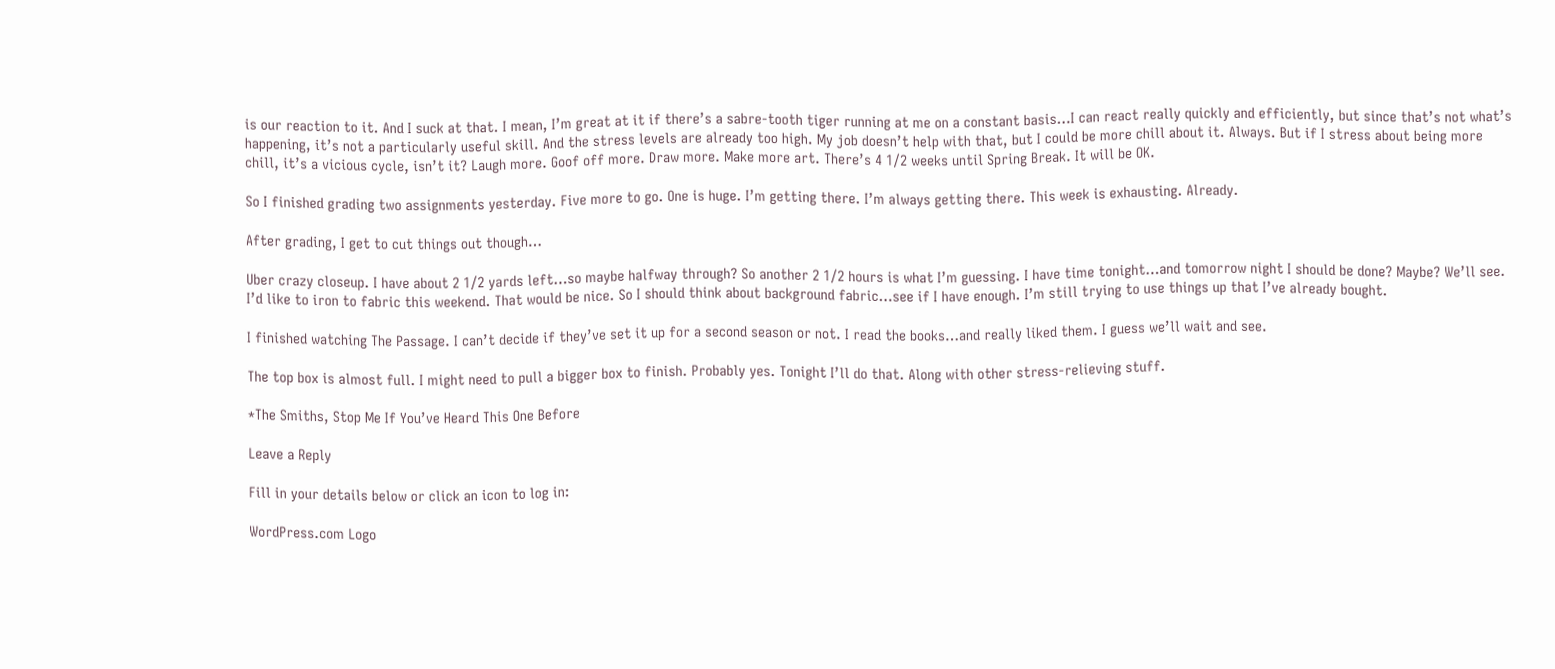is our reaction to it. And I suck at that. I mean, I’m great at it if there’s a sabre-tooth tiger running at me on a constant basis…I can react really quickly and efficiently, but since that’s not what’s happening, it’s not a particularly useful skill. And the stress levels are already too high. My job doesn’t help with that, but I could be more chill about it. Always. But if I stress about being more chill, it’s a vicious cycle, isn’t it? Laugh more. Goof off more. Draw more. Make more art. There’s 4 1/2 weeks until Spring Break. It will be OK.

So I finished grading two assignments yesterday. Five more to go. One is huge. I’m getting there. I’m always getting there. This week is exhausting. Already.

After grading, I get to cut things out though…

Uber crazy closeup. I have about 2 1/2 yards left…so maybe halfway through? So another 2 1/2 hours is what I’m guessing. I have time tonight…and tomorrow night I should be done? Maybe? We’ll see. I’d like to iron to fabric this weekend. That would be nice. So I should think about background fabric…see if I have enough. I’m still trying to use things up that I’ve already bought.

I finished watching The Passage. I can’t decide if they’ve set it up for a second season or not. I read the books…and really liked them. I guess we’ll wait and see.

The top box is almost full. I might need to pull a bigger box to finish. Probably yes. Tonight I’ll do that. Along with other stress-relieving stuff.

*The Smiths, Stop Me If You’ve Heard This One Before

Leave a Reply

Fill in your details below or click an icon to log in:

WordPress.com Logo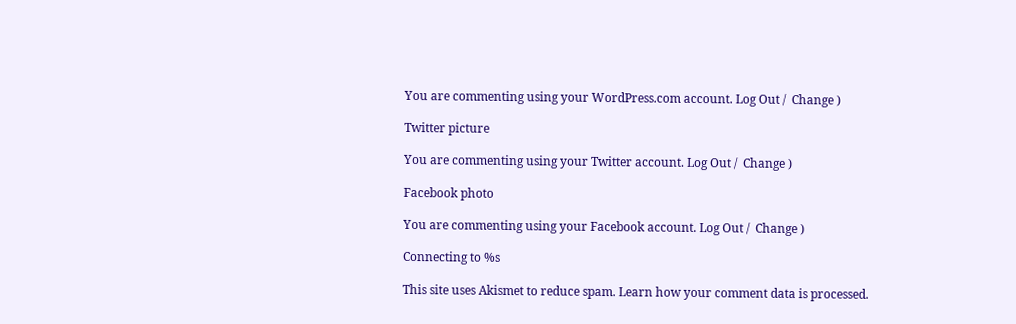You are commenting using your WordPress.com account. Log Out /  Change )

Twitter picture

You are commenting using your Twitter account. Log Out /  Change )

Facebook photo

You are commenting using your Facebook account. Log Out /  Change )

Connecting to %s

This site uses Akismet to reduce spam. Learn how your comment data is processed.